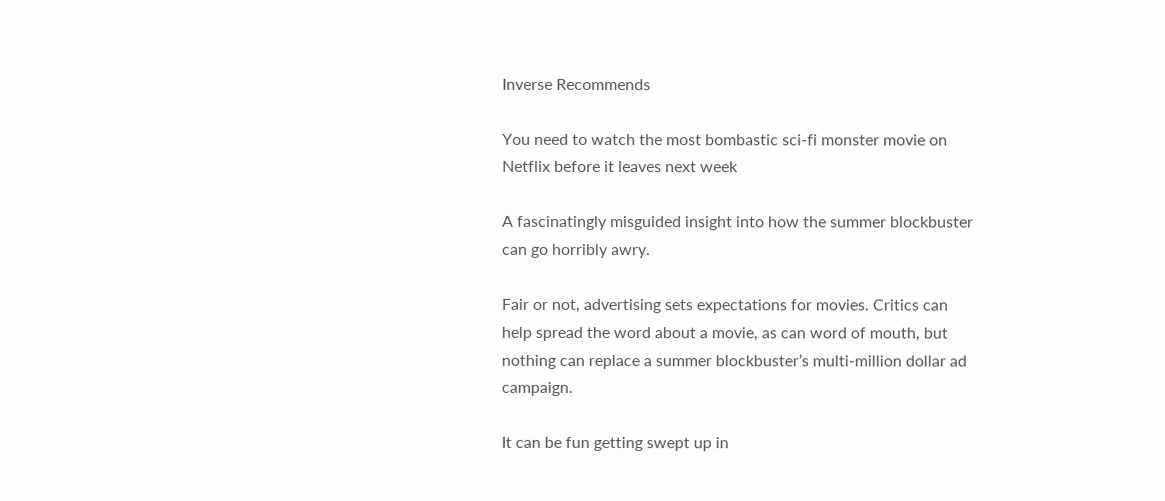Inverse Recommends

You need to watch the most bombastic sci-fi monster movie on Netflix before it leaves next week

A fascinatingly misguided insight into how the summer blockbuster can go horribly awry.

Fair or not, advertising sets expectations for movies. Critics can help spread the word about a movie, as can word of mouth, but nothing can replace a summer blockbuster’s multi-million dollar ad campaign.

It can be fun getting swept up in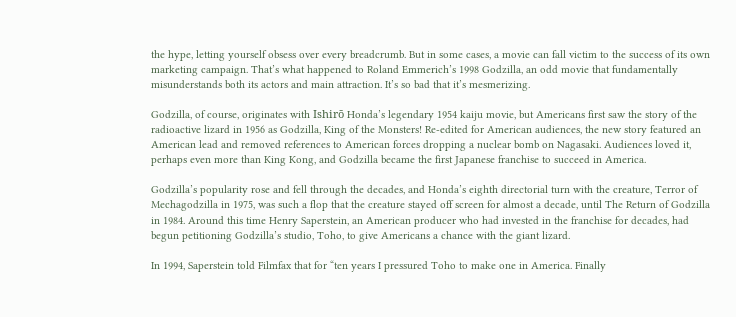the hype, letting yourself obsess over every breadcrumb. But in some cases, a movie can fall victim to the success of its own marketing campaign. That’s what happened to Roland Emmerich’s 1998 Godzilla, an odd movie that fundamentally misunderstands both its actors and main attraction. It’s so bad that it’s mesmerizing.

Godzilla, of course, originates with Ishirō Honda’s legendary 1954 kaiju movie, but Americans first saw the story of the radioactive lizard in 1956 as Godzilla, King of the Monsters! Re-edited for American audiences, the new story featured an American lead and removed references to American forces dropping a nuclear bomb on Nagasaki. Audiences loved it, perhaps even more than King Kong, and Godzilla became the first Japanese franchise to succeed in America.

Godzilla’s popularity rose and fell through the decades, and Honda’s eighth directorial turn with the creature, Terror of Mechagodzilla in 1975, was such a flop that the creature stayed off screen for almost a decade, until The Return of Godzilla in 1984. Around this time Henry Saperstein, an American producer who had invested in the franchise for decades, had begun petitioning Godzilla’s studio, Toho, to give Americans a chance with the giant lizard.

In 1994, Saperstein told Filmfax that for “ten years I pressured Toho to make one in America. Finally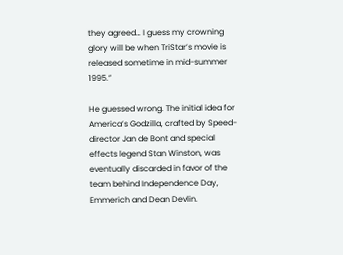they agreed… I guess my crowning glory will be when TriStar’s movie is released sometime in mid-summer 1995.”

He guessed wrong. The initial idea for America’s Godzilla, crafted by Speed-director Jan de Bont and special effects legend Stan Winston, was eventually discarded in favor of the team behind Independence Day, Emmerich and Dean Devlin.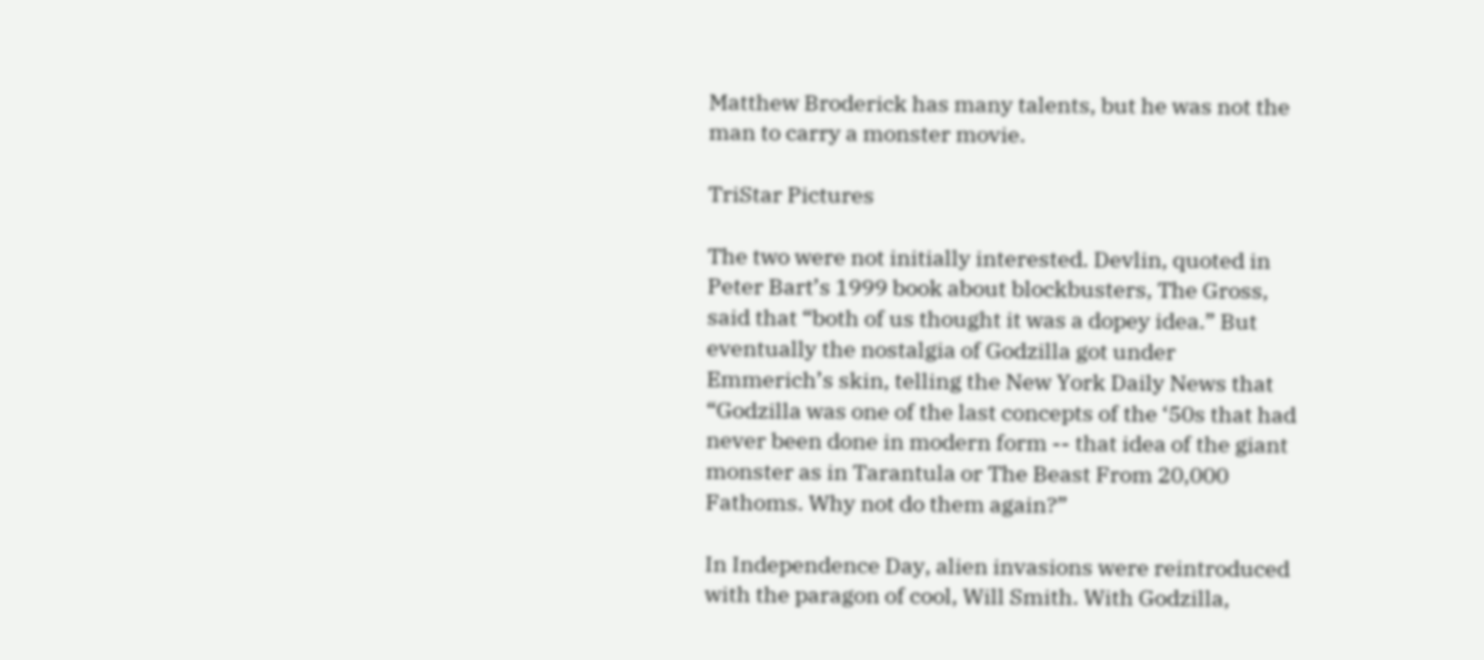Matthew Broderick has many talents, but he was not the man to carry a monster movie.

TriStar Pictures

The two were not initially interested. Devlin, quoted in Peter Bart’s 1999 book about blockbusters, The Gross, said that “both of us thought it was a dopey idea.” But eventually the nostalgia of Godzilla got under Emmerich’s skin, telling the New York Daily News that “Godzilla was one of the last concepts of the ‘50s that had never been done in modern form -- that idea of the giant monster as in Tarantula or The Beast From 20,000 Fathoms. Why not do them again?”

In Independence Day, alien invasions were reintroduced with the paragon of cool, Will Smith. With Godzilla,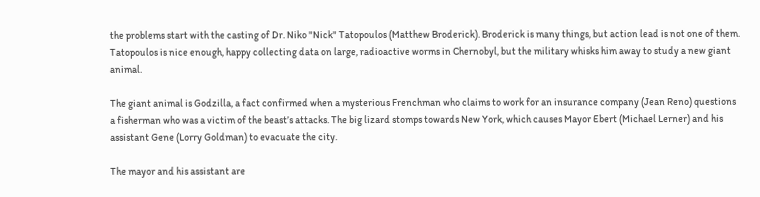the problems start with the casting of Dr. Niko "Nick" Tatopoulos (Matthew Broderick). Broderick is many things, but action lead is not one of them. Tatopoulos is nice enough, happy collecting data on large, radioactive worms in Chernobyl, but the military whisks him away to study a new giant animal.

The giant animal is Godzilla, a fact confirmed when a mysterious Frenchman who claims to work for an insurance company (Jean Reno) questions a fisherman who was a victim of the beast’s attacks. The big lizard stomps towards New York, which causes Mayor Ebert (Michael Lerner) and his assistant Gene (Lorry Goldman) to evacuate the city.

The mayor and his assistant are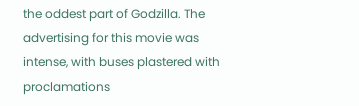the oddest part of Godzilla. The advertising for this movie was intense, with buses plastered with proclamations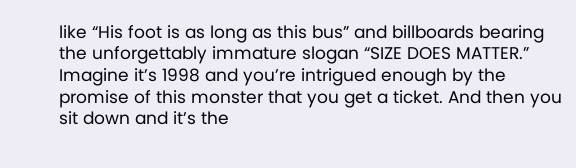like “His foot is as long as this bus” and billboards bearing the unforgettably immature slogan “SIZE DOES MATTER.” Imagine it’s 1998 and you’re intrigued enough by the promise of this monster that you get a ticket. And then you sit down and it’s the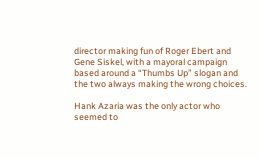director making fun of Roger Ebert and Gene Siskel, with a mayoral campaign based around a “Thumbs Up” slogan and the two always making the wrong choices.

Hank Azaria was the only actor who seemed to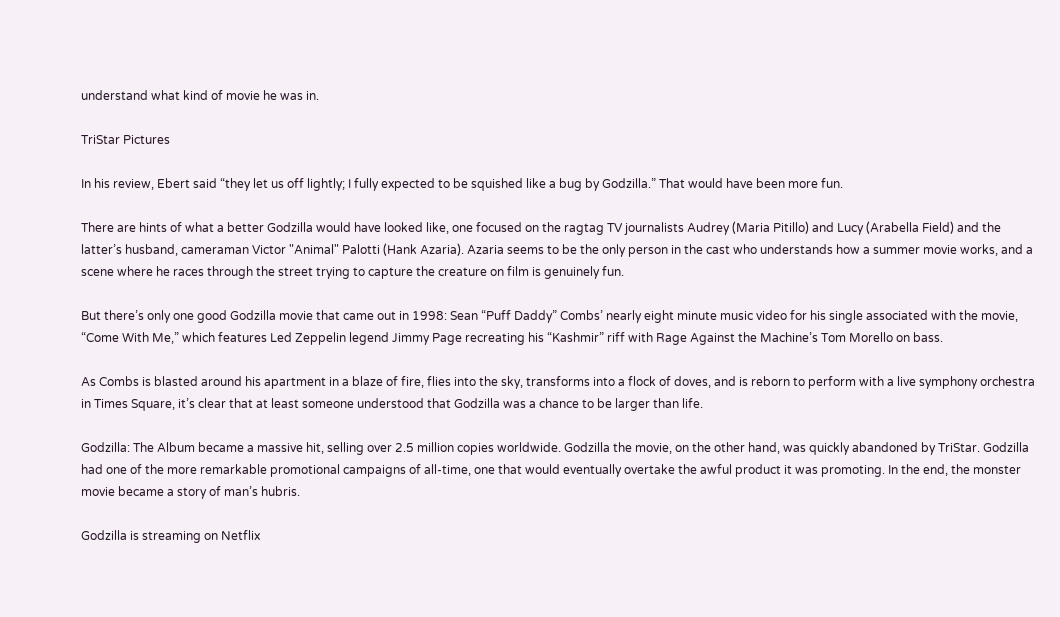understand what kind of movie he was in.

TriStar Pictures

In his review, Ebert said “they let us off lightly; I fully expected to be squished like a bug by Godzilla.” That would have been more fun.

There are hints of what a better Godzilla would have looked like, one focused on the ragtag TV journalists Audrey (Maria Pitillo) and Lucy (Arabella Field) and the latter’s husband, cameraman Victor "Animal" Palotti (Hank Azaria). Azaria seems to be the only person in the cast who understands how a summer movie works, and a scene where he races through the street trying to capture the creature on film is genuinely fun.

But there’s only one good Godzilla movie that came out in 1998: Sean “Puff Daddy” Combs’ nearly eight minute music video for his single associated with the movie, “Come With Me,” which features Led Zeppelin legend Jimmy Page recreating his “Kashmir” riff with Rage Against the Machine’s Tom Morello on bass.

As Combs is blasted around his apartment in a blaze of fire, flies into the sky, transforms into a flock of doves, and is reborn to perform with a live symphony orchestra in Times Square, it’s clear that at least someone understood that Godzilla was a chance to be larger than life.

Godzilla: The Album became a massive hit, selling over 2.5 million copies worldwide. Godzilla the movie, on the other hand, was quickly abandoned by TriStar. Godzilla had one of the more remarkable promotional campaigns of all-time, one that would eventually overtake the awful product it was promoting. In the end, the monster movie became a story of man’s hubris.

Godzilla is streaming on Netflix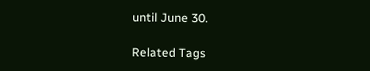until June 30.

Related Tags